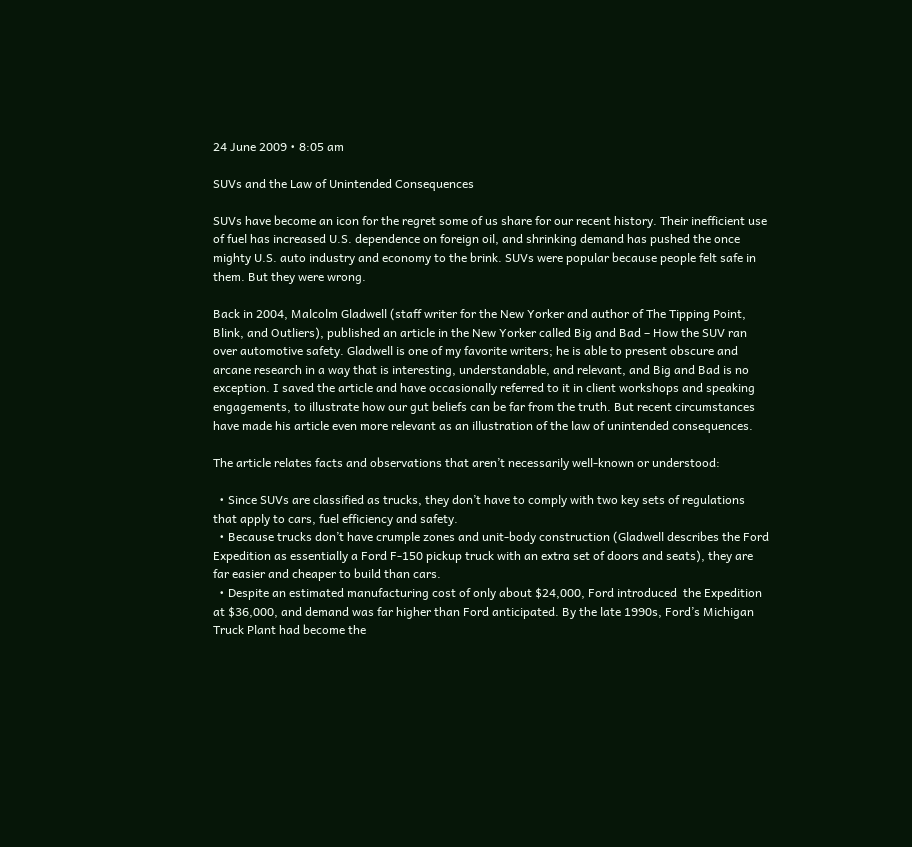24 June 2009 • 8:05 am

SUVs and the Law of Unintended Consequences

SUVs have become an icon for the regret some of us share for our recent history. Their inefficient use of fuel has increased U.S. dependence on foreign oil, and shrinking demand has pushed the once mighty U.S. auto industry and economy to the brink. SUVs were popular because people felt safe in them. But they were wrong.

Back in 2004, Malcolm Gladwell (staff writer for the New Yorker and author of The Tipping Point, Blink, and Outliers), published an article in the New Yorker called Big and Bad – How the SUV ran over automotive safety. Gladwell is one of my favorite writers; he is able to present obscure and arcane research in a way that is interesting, understandable, and relevant, and Big and Bad is no exception. I saved the article and have occasionally referred to it in client workshops and speaking engagements, to illustrate how our gut beliefs can be far from the truth. But recent circumstances have made his article even more relevant as an illustration of the law of unintended consequences.

The article relates facts and observations that aren’t necessarily well-known or understood:

  • Since SUVs are classified as trucks, they don’t have to comply with two key sets of regulations that apply to cars, fuel efficiency and safety.
  • Because trucks don’t have crumple zones and unit-body construction (Gladwell describes the Ford Expedition as essentially a Ford F-150 pickup truck with an extra set of doors and seats), they are far easier and cheaper to build than cars.
  • Despite an estimated manufacturing cost of only about $24,000, Ford introduced  the Expedition at $36,000, and demand was far higher than Ford anticipated. By the late 1990s, Ford’s Michigan Truck Plant had become the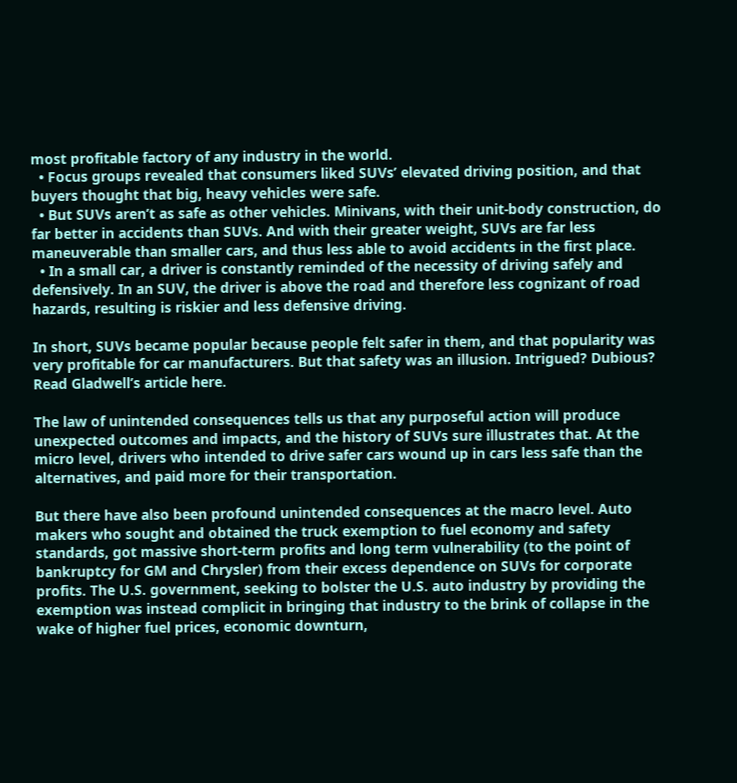most profitable factory of any industry in the world.
  • Focus groups revealed that consumers liked SUVs’ elevated driving position, and that buyers thought that big, heavy vehicles were safe.
  • But SUVs aren’t as safe as other vehicles. Minivans, with their unit-body construction, do far better in accidents than SUVs. And with their greater weight, SUVs are far less maneuverable than smaller cars, and thus less able to avoid accidents in the first place.
  • In a small car, a driver is constantly reminded of the necessity of driving safely and defensively. In an SUV, the driver is above the road and therefore less cognizant of road hazards, resulting is riskier and less defensive driving.

In short, SUVs became popular because people felt safer in them, and that popularity was very profitable for car manufacturers. But that safety was an illusion. Intrigued? Dubious? Read Gladwell’s article here.

The law of unintended consequences tells us that any purposeful action will produce unexpected outcomes and impacts, and the history of SUVs sure illustrates that. At the micro level, drivers who intended to drive safer cars wound up in cars less safe than the alternatives, and paid more for their transportation.

But there have also been profound unintended consequences at the macro level. Auto makers who sought and obtained the truck exemption to fuel economy and safety standards, got massive short-term profits and long term vulnerability (to the point of bankruptcy for GM and Chrysler) from their excess dependence on SUVs for corporate profits. The U.S. government, seeking to bolster the U.S. auto industry by providing the exemption was instead complicit in bringing that industry to the brink of collapse in the wake of higher fuel prices, economic downturn,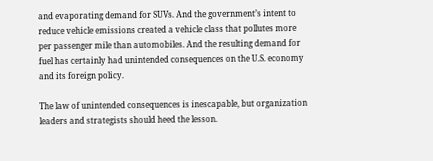and evaporating demand for SUVs. And the government’s intent to reduce vehicle emissions created a vehicle class that pollutes more per passenger mile than automobiles. And the resulting demand for fuel has certainly had unintended consequences on the U.S. economy and its foreign policy.

The law of unintended consequences is inescapable, but organization leaders and strategists should heed the lesson.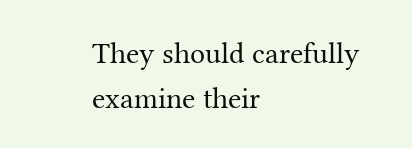They should carefully examine their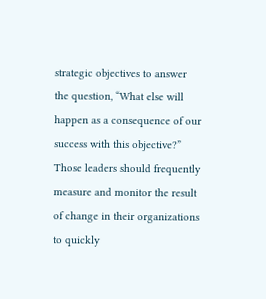strategic objectives to answer the question, “What else will happen as a consequence of our success with this objective?” Those leaders should frequently measure and monitor the result of change in their organizations to quickly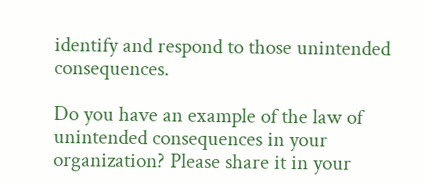identify and respond to those unintended consequences.

Do you have an example of the law of unintended consequences in your organization? Please share it in your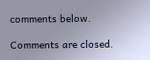comments below.

Comments are closed.